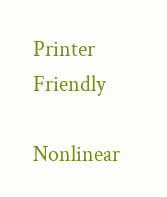Printer Friendly

Nonlinear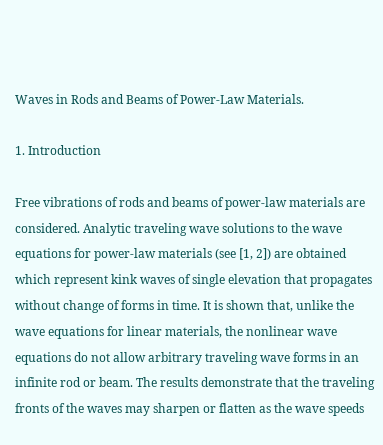Waves in Rods and Beams of Power-Law Materials.

1. Introduction

Free vibrations of rods and beams of power-law materials are considered. Analytic traveling wave solutions to the wave equations for power-law materials (see [1, 2]) are obtained which represent kink waves of single elevation that propagates without change of forms in time. It is shown that, unlike the wave equations for linear materials, the nonlinear wave equations do not allow arbitrary traveling wave forms in an infinite rod or beam. The results demonstrate that the traveling fronts of the waves may sharpen or flatten as the wave speeds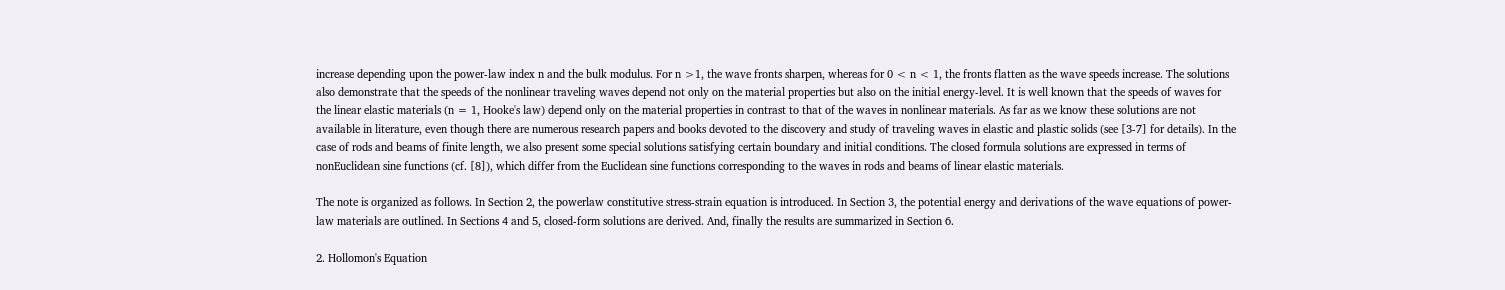increase depending upon the power-law index n and the bulk modulus. For n >1, the wave fronts sharpen, whereas for 0 < n < 1, the fronts flatten as the wave speeds increase. The solutions also demonstrate that the speeds of the nonlinear traveling waves depend not only on the material properties but also on the initial energy-level. It is well known that the speeds of waves for the linear elastic materials (n = 1, Hooke's law) depend only on the material properties in contrast to that of the waves in nonlinear materials. As far as we know these solutions are not available in literature, even though there are numerous research papers and books devoted to the discovery and study of traveling waves in elastic and plastic solids (see [3-7] for details). In the case of rods and beams of finite length, we also present some special solutions satisfying certain boundary and initial conditions. The closed formula solutions are expressed in terms of nonEuclidean sine functions (cf. [8]), which differ from the Euclidean sine functions corresponding to the waves in rods and beams of linear elastic materials.

The note is organized as follows. In Section 2, the powerlaw constitutive stress-strain equation is introduced. In Section 3, the potential energy and derivations of the wave equations of power-law materials are outlined. In Sections 4 and 5, closed-form solutions are derived. And, finally the results are summarized in Section 6.

2. Hollomon's Equation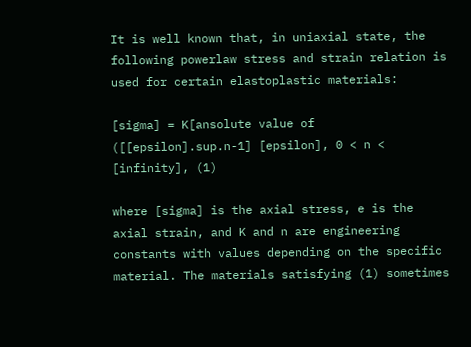It is well known that, in uniaxial state, the following powerlaw stress and strain relation is used for certain elastoplastic materials:

[sigma] = K[ansolute value of ([[epsilon].sup.n-1] [epsilon], 0 < n < [infinity], (1)

where [sigma] is the axial stress, e is the axial strain, and K and n are engineering constants with values depending on the specific material. The materials satisfying (1) sometimes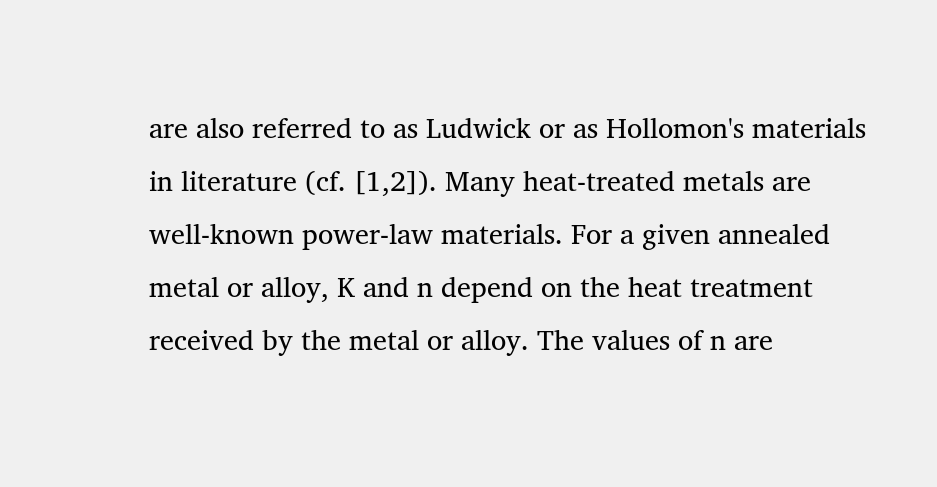are also referred to as Ludwick or as Hollomon's materials in literature (cf. [1,2]). Many heat-treated metals are well-known power-law materials. For a given annealed metal or alloy, K and n depend on the heat treatment received by the metal or alloy. The values of n are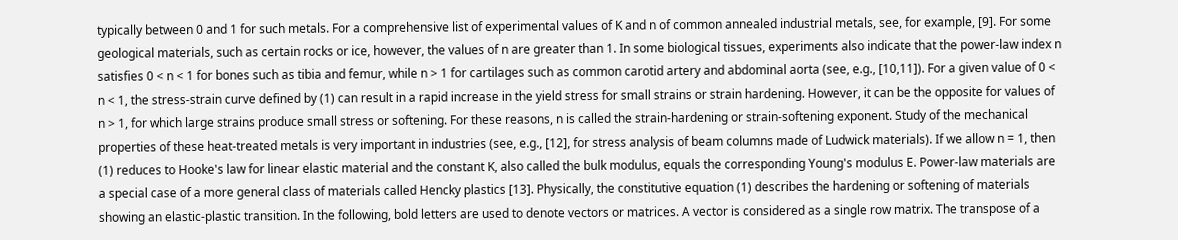typically between 0 and 1 for such metals. For a comprehensive list of experimental values of K and n of common annealed industrial metals, see, for example, [9]. For some geological materials, such as certain rocks or ice, however, the values of n are greater than 1. In some biological tissues, experiments also indicate that the power-law index n satisfies 0 < n < 1 for bones such as tibia and femur, while n > 1 for cartilages such as common carotid artery and abdominal aorta (see, e.g., [10,11]). For a given value of 0 < n < 1, the stress-strain curve defined by (1) can result in a rapid increase in the yield stress for small strains or strain hardening. However, it can be the opposite for values of n > 1, for which large strains produce small stress or softening. For these reasons, n is called the strain-hardening or strain-softening exponent. Study of the mechanical properties of these heat-treated metals is very important in industries (see, e.g., [12], for stress analysis of beam columns made of Ludwick materials). If we allow n = 1, then (1) reduces to Hooke's law for linear elastic material and the constant K, also called the bulk modulus, equals the corresponding Young's modulus E. Power-law materials are a special case of a more general class of materials called Hencky plastics [13]. Physically, the constitutive equation (1) describes the hardening or softening of materials showing an elastic-plastic transition. In the following, bold letters are used to denote vectors or matrices. A vector is considered as a single row matrix. The transpose of a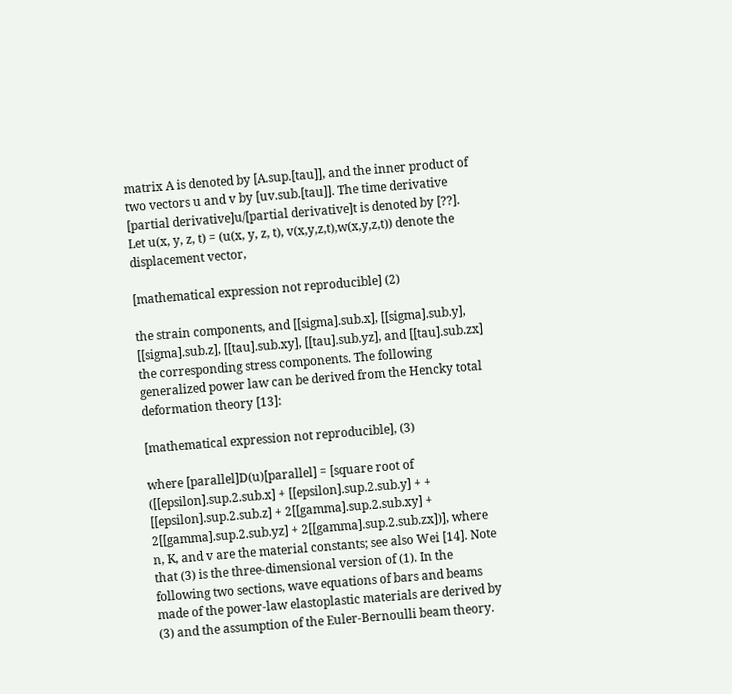matrix A is denoted by [A.sup.[tau]], and the inner product of two vectors u and v by [uv.sub.[tau]]. The time derivative [partial derivative]u/[partial derivative]t is denoted by [??]. Let u(x, y, z, t) = (u(x, y, z, t), v(x,y,z,t),w(x,y,z,t)) denote the displacement vector,

[mathematical expression not reproducible] (2)

the strain components, and [[sigma].sub.x], [[sigma].sub.y], [[sigma].sub.z], [[tau].sub.xy], [[tau].sub.yz], and [[tau].sub.zx] the corresponding stress components. The following generalized power law can be derived from the Hencky total deformation theory [13]:

[mathematical expression not reproducible], (3)

where [parallel]D(u)[parallel] = [square root of ([[epsilon].sup.2.sub.x] + [[epsilon].sup.2.sub.y] + + [[epsilon].sup.2.sub.z] + 2[[gamma].sup.2.sub.xy] + 2[[gamma].sup.2.sub.yz] + 2[[gamma].sup.2.sub.zx])], where n, K, and v are the material constants; see also Wei [14]. Note that (3) is the three-dimensional version of (1). In the following two sections, wave equations of bars and beams made of the power-law elastoplastic materials are derived by (3) and the assumption of the Euler-Bernoulli beam theory.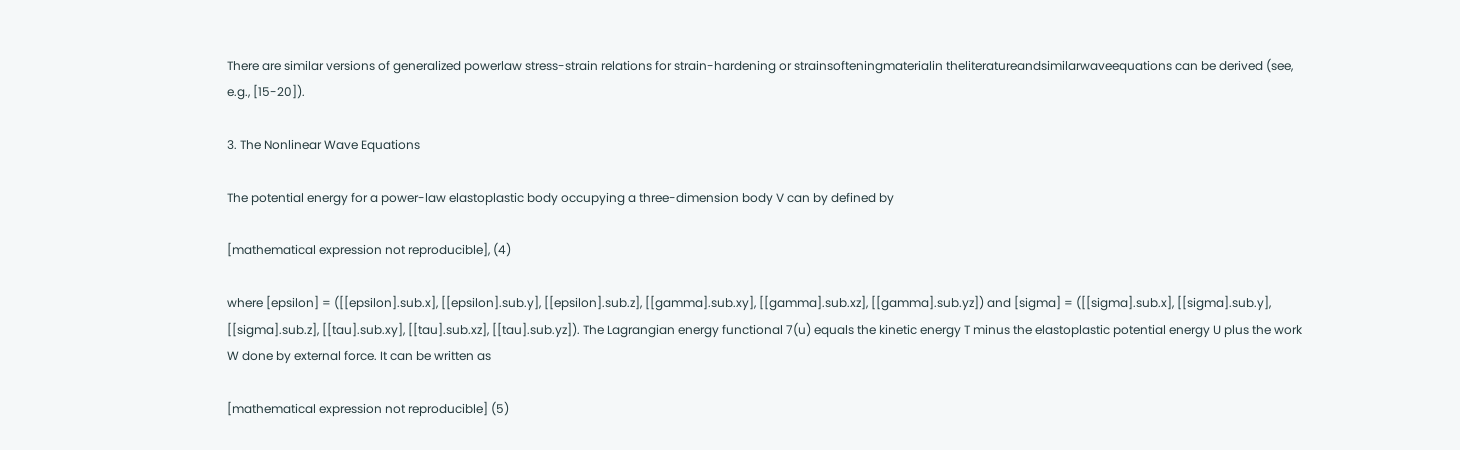There are similar versions of generalized powerlaw stress-strain relations for strain-hardening or strainsofteningmaterialin theliteratureandsimilarwaveequations can be derived (see, e.g., [15-20]).

3. The Nonlinear Wave Equations

The potential energy for a power-law elastoplastic body occupying a three-dimension body V can by defined by

[mathematical expression not reproducible], (4)

where [epsilon] = ([[epsilon].sub.x], [[epsilon].sub.y], [[epsilon].sub.z], [[gamma].sub.xy], [[gamma].sub.xz], [[gamma].sub.yz]) and [sigma] = ([[sigma].sub.x], [[sigma].sub.y], [[sigma].sub.z], [[tau].sub.xy], [[tau].sub.xz], [[tau].sub.yz]). The Lagrangian energy functional 7(u) equals the kinetic energy T minus the elastoplastic potential energy U plus the work W done by external force. It can be written as

[mathematical expression not reproducible] (5)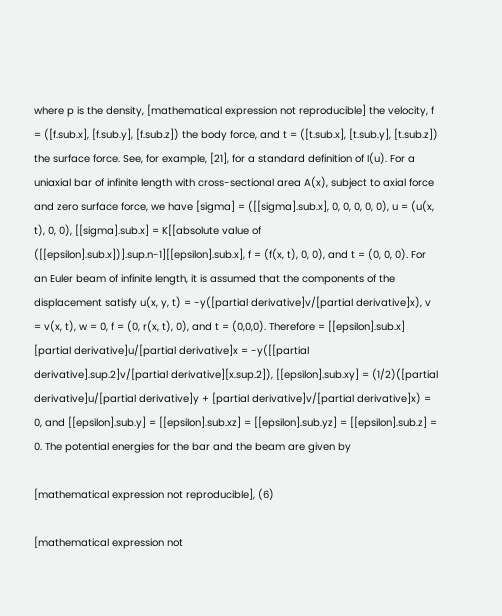where p is the density, [mathematical expression not reproducible] the velocity, f = ([f.sub.x], [f.sub.y], [f.sub.z]) the body force, and t = ([t.sub.x], [t.sub.y], [t.sub.z]) the surface force. See, for example, [21], for a standard definition of I(u). For a uniaxial bar of infinite length with cross-sectional area A(x), subject to axial force and zero surface force, we have [sigma] = ([[sigma].sub.x], 0, 0, 0, 0, 0), u = (u(x, t), 0, 0), [[sigma].sub.x] = K[[absolute value of ([[epsilon].sub.x])].sup.n-1][[epsilon].sub.x], f = (f(x, t), 0, 0), and t = (0, 0, 0). For an Euler beam of infinite length, it is assumed that the components of the displacement satisfy u(x, y, t) = -y([partial derivative]v/[partial derivative]x), v = v(x, t), w = 0, f = (0, r(x, t), 0), and t = (0,0,0). Therefore = [[epsilon].sub.x] [partial derivative]u/[partial derivative]x = -y([[partial derivative].sup.2]v/[partial derivative][x.sup.2]), [[epsilon].sub.xy] = (1/2)([partial derivative]u/[partial derivative]y + [partial derivative]v/[partial derivative]x) = 0, and [[epsilon].sub.y] = [[epsilon].sub.xz] = [[epsilon].sub.yz] = [[epsilon].sub.z] = 0. The potential energies for the bar and the beam are given by

[mathematical expression not reproducible], (6)

[mathematical expression not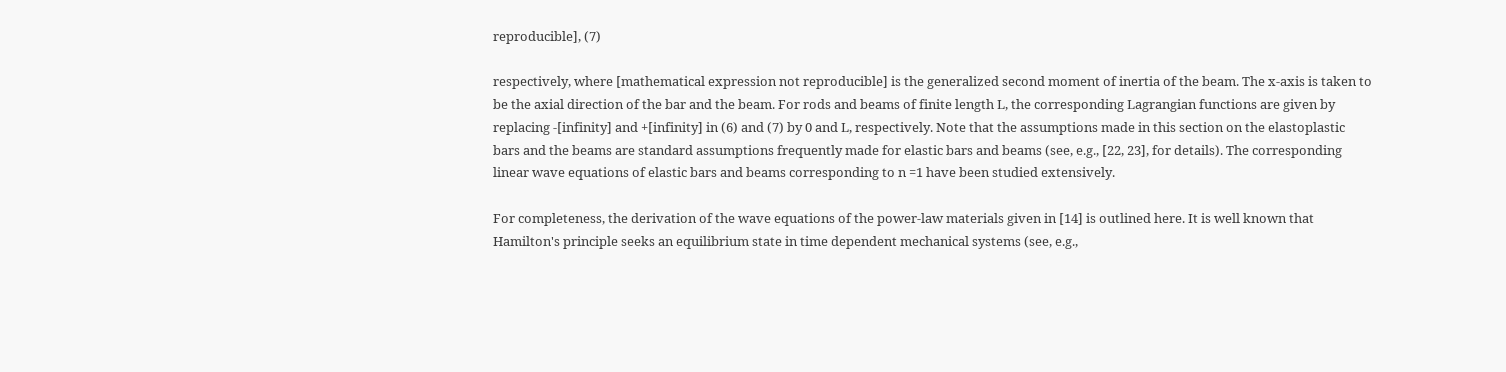reproducible], (7)

respectively, where [mathematical expression not reproducible] is the generalized second moment of inertia of the beam. The x-axis is taken to be the axial direction of the bar and the beam. For rods and beams of finite length L, the corresponding Lagrangian functions are given by replacing -[infinity] and +[infinity] in (6) and (7) by 0 and L, respectively. Note that the assumptions made in this section on the elastoplastic bars and the beams are standard assumptions frequently made for elastic bars and beams (see, e.g., [22, 23], for details). The corresponding linear wave equations of elastic bars and beams corresponding to n =1 have been studied extensively.

For completeness, the derivation of the wave equations of the power-law materials given in [14] is outlined here. It is well known that Hamilton's principle seeks an equilibrium state in time dependent mechanical systems (see, e.g.,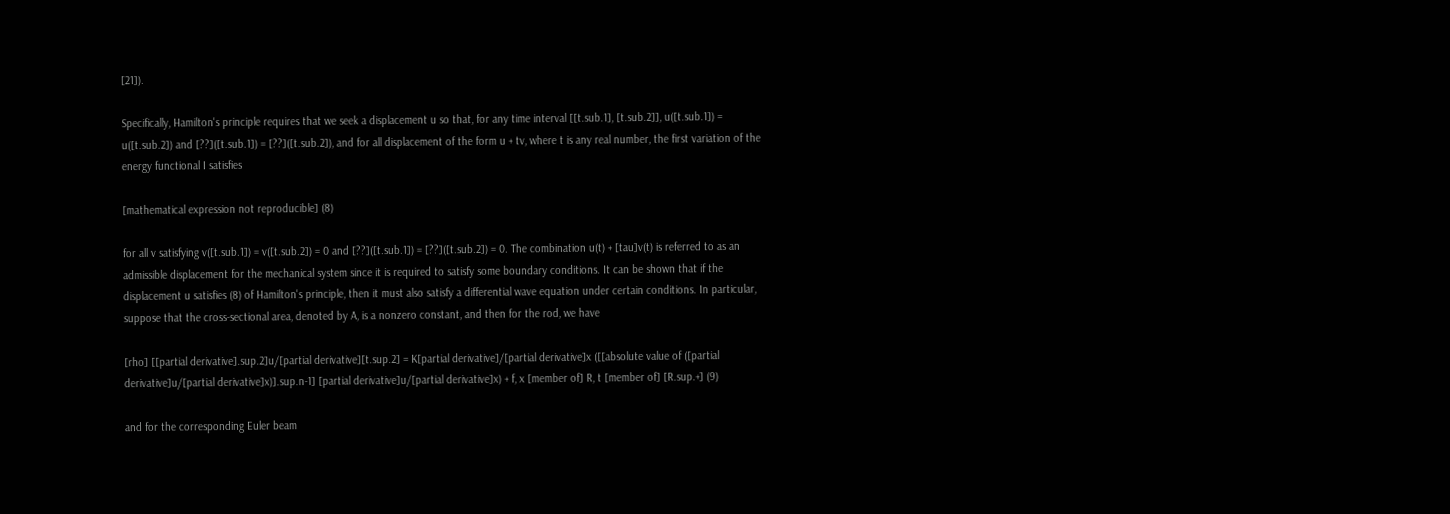[21]).

Specifically, Hamilton's principle requires that we seek a displacement u so that, for any time interval [[t.sub.1], [t.sub.2]], u([t.sub.1]) = u([t.sub.2]) and [??]([t.sub.1]) = [??]([t.sub.2]), and for all displacement of the form u + tv, where t is any real number, the first variation of the energy functional I satisfies

[mathematical expression not reproducible] (8)

for all v satisfying v([t.sub.1]) = v([t.sub.2]) = 0 and [??]([t.sub.1]) = [??]([t.sub.2]) = 0. The combination u(t) + [tau]v(t) is referred to as an admissible displacement for the mechanical system since it is required to satisfy some boundary conditions. It can be shown that if the displacement u satisfies (8) of Hamilton's principle, then it must also satisfy a differential wave equation under certain conditions. In particular, suppose that the cross-sectional area, denoted by A, is a nonzero constant, and then for the rod, we have

[rho] [[partial derivative].sup.2]u/[partial derivative][t.sup.2] = K[partial derivative]/[partial derivative]x ([[absolute value of ([partial derivative]u/[partial derivative]x)].sup.n-1] [partial derivative]u/[partial derivative]x) + f, x [member of] R, t [member of] [R.sup.+] (9)

and for the corresponding Euler beam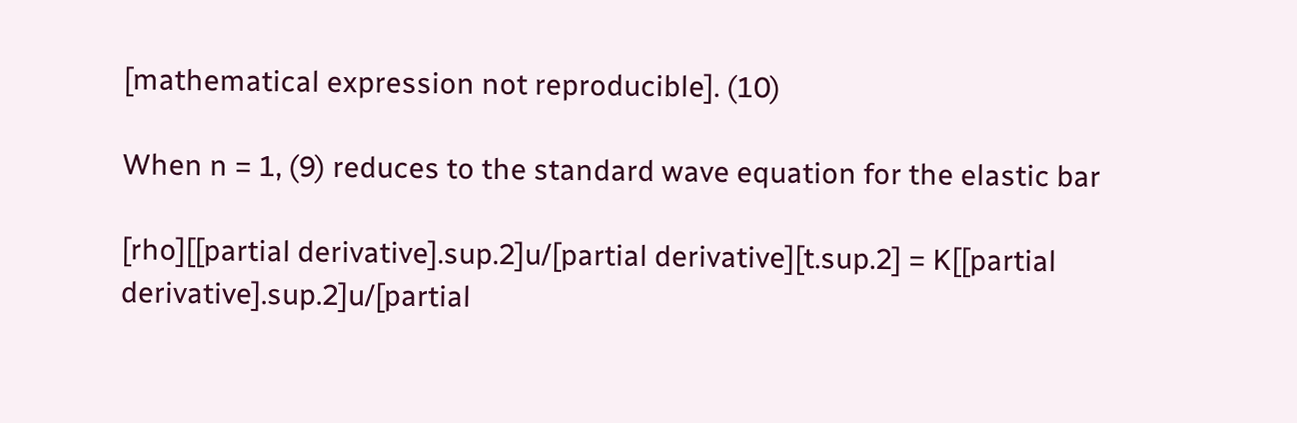[mathematical expression not reproducible]. (10)

When n = 1, (9) reduces to the standard wave equation for the elastic bar

[rho][[partial derivative].sup.2]u/[partial derivative][t.sup.2] = K[[partial derivative].sup.2]u/[partial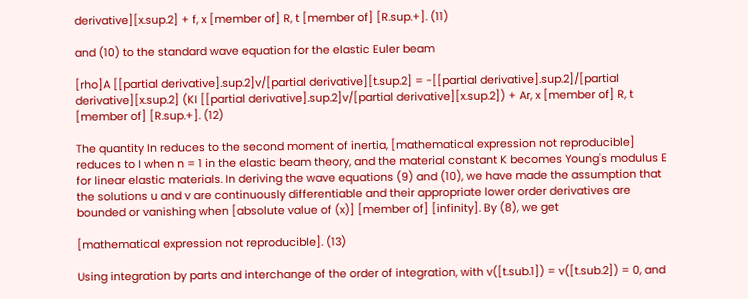derivative][x.sup.2] + f, x [member of] R, t [member of] [R.sup.+]. (11)

and (10) to the standard wave equation for the elastic Euler beam

[rho]A [[partial derivative].sup.2]v/[partial derivative][t.sup.2] = -[[partial derivative].sup.2]/[partial derivative][x.sup.2] (KI [[partial derivative].sup.2]v/[partial derivative][x.sup.2]) + Ar, x [member of] R, t [member of] [R.sup.+]. (12)

The quantity In reduces to the second moment of inertia, [mathematical expression not reproducible] reduces to I when n = 1 in the elastic beam theory, and the material constant K becomes Young's modulus E for linear elastic materials. In deriving the wave equations (9) and (10), we have made the assumption that the solutions u and v are continuously differentiable and their appropriate lower order derivatives are bounded or vanishing when [absolute value of (x)] [member of] [infinity]. By (8), we get

[mathematical expression not reproducible]. (13)

Using integration by parts and interchange of the order of integration, with v([t.sub.1]) = v([t.sub.2]) = 0, and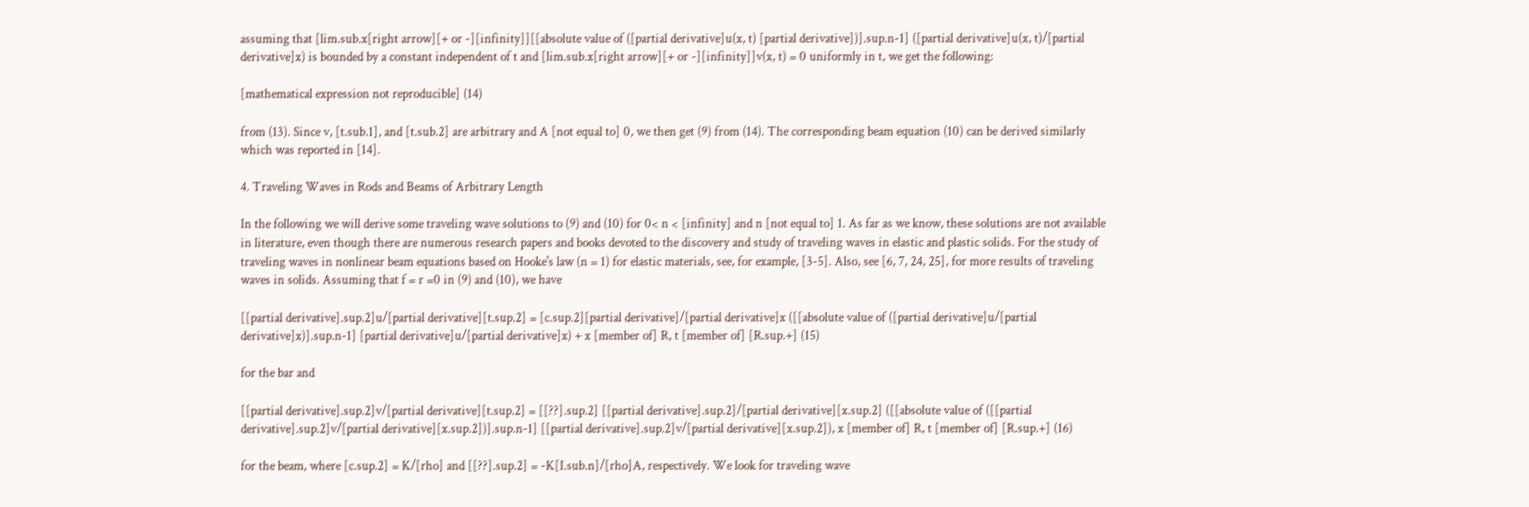assuming that [lim.sub.x[right arrow][+ or -][infinity]][[absolute value of ([partial derivative]u(x, t) [partial derivative])].sup.n-1] ([partial derivative]u(x, t)/[partial derivative]x) is bounded by a constant independent of t and [lim.sub.x[right arrow][+ or -][infinity]]v(x, t) = 0 uniformly in t, we get the following:

[mathematical expression not reproducible] (14)

from (13). Since v, [t.sub.1], and [t.sub.2] are arbitrary and A [not equal to] 0, we then get (9) from (14). The corresponding beam equation (10) can be derived similarly which was reported in [14].

4. Traveling Waves in Rods and Beams of Arbitrary Length

In the following we will derive some traveling wave solutions to (9) and (10) for 0< n < [infinity] and n [not equal to] 1. As far as we know, these solutions are not available in literature, even though there are numerous research papers and books devoted to the discovery and study of traveling waves in elastic and plastic solids. For the study of traveling waves in nonlinear beam equations based on Hooke's law (n = 1) for elastic materials, see, for example, [3-5]. Also, see [6, 7, 24, 25], for more results of traveling waves in solids. Assuming that f = r =0 in (9) and (10), we have

[[partial derivative].sup.2]u/[partial derivative][t.sup.2] = [c.sup.2][partial derivative]/[partial derivative]x ([[absolute value of ([partial derivative]u/[partial derivative]x)].sup.n-1] [partial derivative]u/[partial derivative]x) + x [member of] R, t [member of] [R.sup.+] (15)

for the bar and

[[partial derivative].sup.2]v/[partial derivative][t.sup.2] = [[??].sup.2] [[partial derivative].sup.2]/[partial derivative][x.sup.2] ([[absolute value of ([[partial derivative].sup.2]v/[partial derivative][x.sup.2])].sup.n-1] [[partial derivative].sup.2]v/[partial derivative][x.sup.2]), x [member of] R, t [member of] [R.sup.+] (16)

for the beam, where [c.sup.2] = K/[rho] and [[??].sup.2] = -K[I.sub.n]/[rho]A, respectively. We look for traveling wave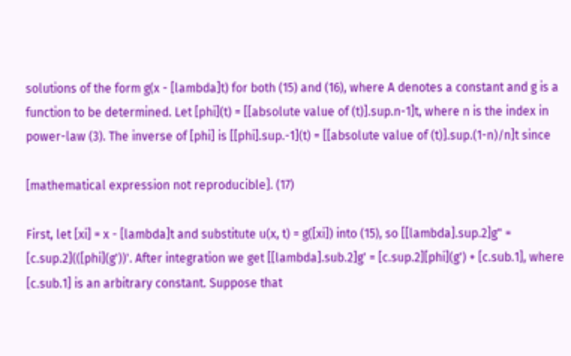solutions of the form g(x - [lambda]t) for both (15) and (16), where A denotes a constant and g is a function to be determined. Let [phi](t) = [[absolute value of (t)].sup.n-1]t, where n is the index in power-law (3). The inverse of [phi] is [[phi].sup.-1](t) = [[absolute value of (t)].sup.(1-n)/n]t since

[mathematical expression not reproducible]. (17)

First, let [xi] = x - [lambda]t and substitute u(x, t) = g([xi]) into (15), so [[lambda].sup.2]g" = [c.sup.2](([phi](g'))'. After integration we get [[lambda].sub.2]g' = [c.sup.2][phi](g') + [c.sub.1], where [c.sub.1] is an arbitrary constant. Suppose that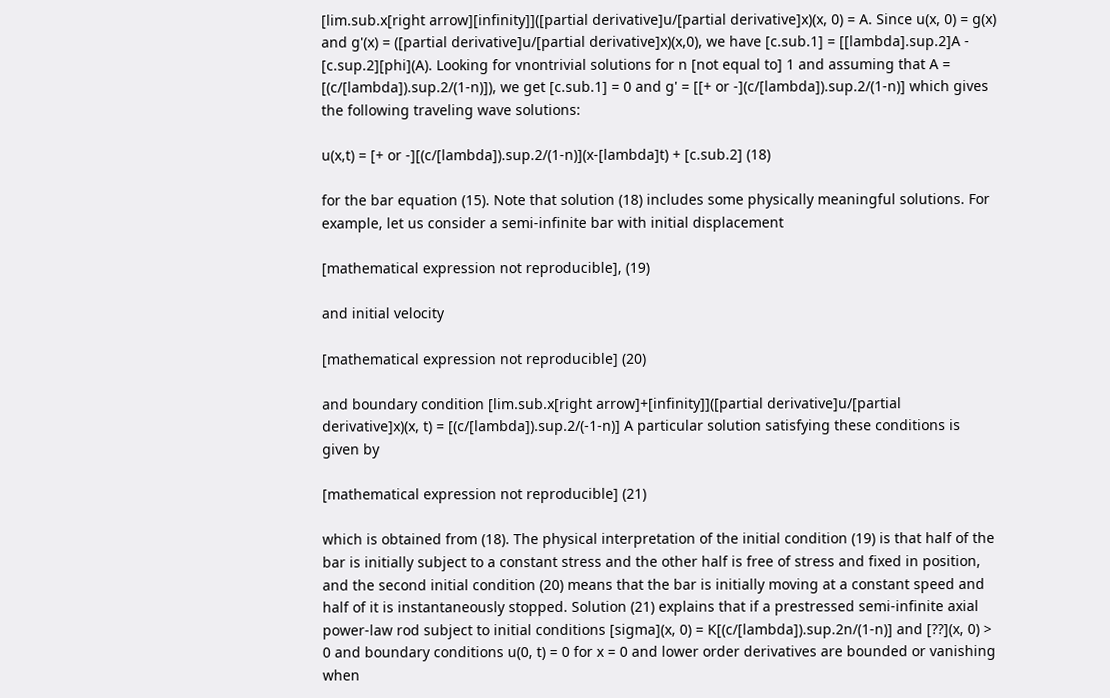[lim.sub.x[right arrow][infinity]]([partial derivative]u/[partial derivative]x)(x, 0) = A. Since u(x, 0) = g(x) and g'(x) = ([partial derivative]u/[partial derivative]x)(x,0), we have [c.sub.1] = [[lambda].sup.2]A - [c.sup.2][phi](A). Looking for vnontrivial solutions for n [not equal to] 1 and assuming that A = [(c/[lambda]).sup.2/(1-n)]), we get [c.sub.1] = 0 and g' = [[+ or -](c/[lambda]).sup.2/(1-n)] which gives the following traveling wave solutions:

u(x,t) = [+ or -][(c/[lambda]).sup.2/(1-n)](x-[lambda]t) + [c.sub.2] (18)

for the bar equation (15). Note that solution (18) includes some physically meaningful solutions. For example, let us consider a semi-infinite bar with initial displacement

[mathematical expression not reproducible], (19)

and initial velocity

[mathematical expression not reproducible] (20)

and boundary condition [lim.sub.x[right arrow]+[infinity]]([partial derivative]u/[partial derivative]x)(x, t) = [(c/[lambda]).sup.2/(-1-n)] A particular solution satisfying these conditions is given by

[mathematical expression not reproducible] (21)

which is obtained from (18). The physical interpretation of the initial condition (19) is that half of the bar is initially subject to a constant stress and the other half is free of stress and fixed in position, and the second initial condition (20) means that the bar is initially moving at a constant speed and half of it is instantaneously stopped. Solution (21) explains that if a prestressed semi-infinite axial power-law rod subject to initial conditions [sigma](x, 0) = K[(c/[lambda]).sup.2n/(1-n)] and [??](x, 0) > 0 and boundary conditions u(0, t) = 0 for x = 0 and lower order derivatives are bounded or vanishing when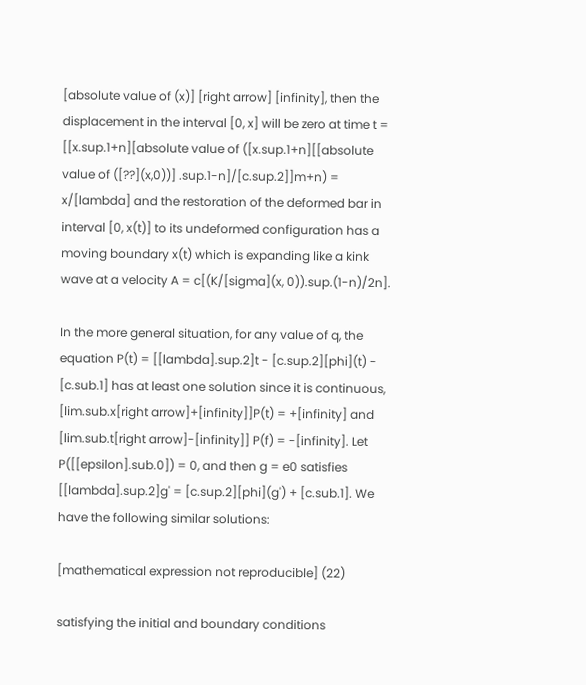[absolute value of (x)] [right arrow] [infinity], then the displacement in the interval [0, x] will be zero at time t = [[x.sup.1+n][absolute value of ([x.sup.1+n][[absolute value of ([??](x,0))] .sup.1-n]/[c.sup.2]]m+n) = x/[lambda] and the restoration of the deformed bar in interval [0, x(t)] to its undeformed configuration has a moving boundary x(t) which is expanding like a kink wave at a velocity A = c[(K/[sigma](x, 0)).sup.(1-n)/2n].

In the more general situation, for any value of q, the equation P(t) = [[lambda].sup.2]t - [c.sup.2][phi](t) - [c.sub.1] has at least one solution since it is continuous, [lim.sub.x[right arrow]+[infinity]]P(t) = +[infinity] and [lim.sub.t[right arrow]-[infinity]] P(f) = -[infinity]. Let P([[epsilon].sub.0]) = 0, and then g = e0 satisfies [[lambda].sup.2]g' = [c.sup.2][phi](g') + [c.sub.1]. We have the following similar solutions:

[mathematical expression not reproducible] (22)

satisfying the initial and boundary conditions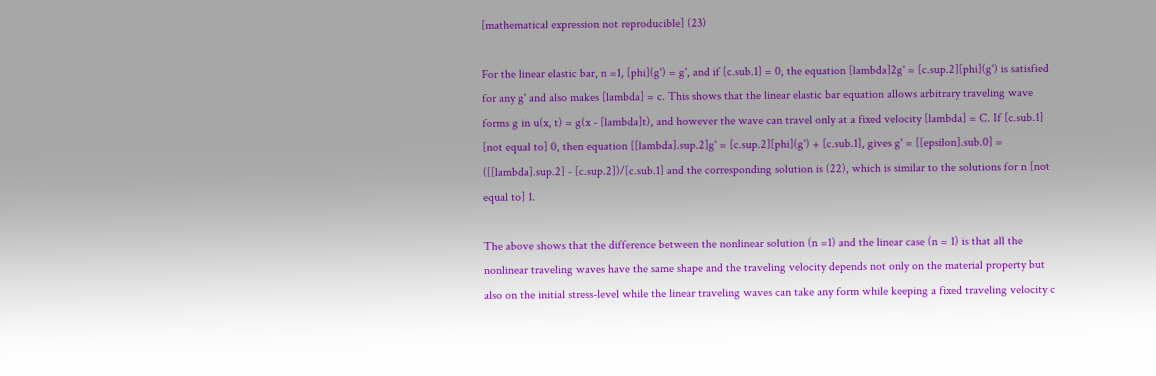[mathematical expression not reproducible] (23)

For the linear elastic bar, n =1, [phi](g') = g', and if [c.sub.1] = 0, the equation [lambda]2g' = [c.sup.2][phi](g') is satisfied for any g' and also makes [lambda] = c. This shows that the linear elastic bar equation allows arbitrary traveling wave forms g in u(x, t) = g(x - [lambda]t), and however the wave can travel only at a fixed velocity [lambda] = C. If [c.sub.1] [not equal to] 0, then equation [[lambda].sup.2]g' = [c.sup.2][phi](g') + [c.sub.1], gives g' = [[epsilon].sub.0] = ([[lambda].sup.2] - [c.sup.2])/[c.sub.1] and the corresponding solution is (22), which is similar to the solutions for n [not equal to] 1.

The above shows that the difference between the nonlinear solution (n =1) and the linear case (n = 1) is that all the nonlinear traveling waves have the same shape and the traveling velocity depends not only on the material property but also on the initial stress-level while the linear traveling waves can take any form while keeping a fixed traveling velocity c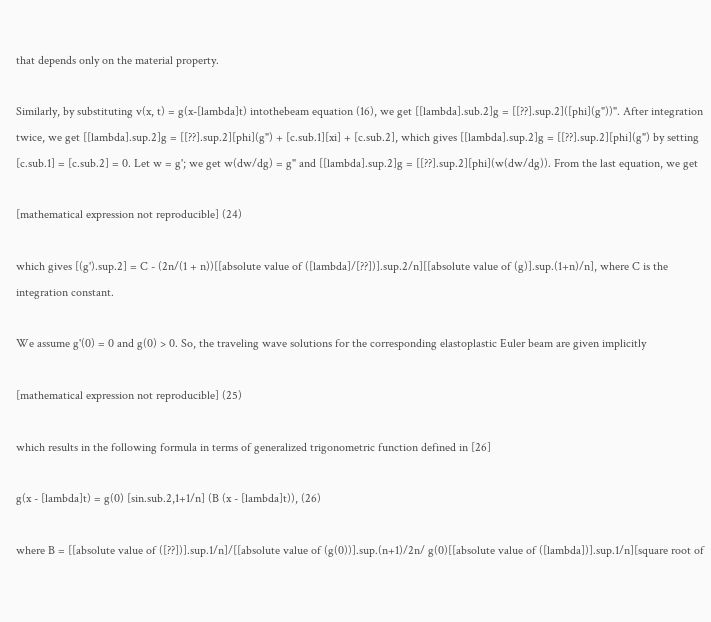that depends only on the material property.

Similarly, by substituting v(x, t) = g(x-[lambda]t) intothebeam equation (16), we get [[lambda].sub.2]g = [[??].sup.2]([phi](g"))". After integration twice, we get [[lambda].sup.2]g = [[??].sup.2][phi](g") + [c.sub.1][xi] + [c.sub.2], which gives [[lambda].sup.2]g = [[??].sup.2][phi](g") by setting [c.sub.1] = [c.sub.2] = 0. Let w = g'; we get w(dw/dg) = g" and [[lambda].sup.2]g = [[??].sup.2][phi](w(dw/dg)). From the last equation, we get

[mathematical expression not reproducible] (24)

which gives [(g').sup.2] = C - (2n/(1 + n))[[absolute value of ([lambda]/[??])].sup.2/n][[absolute value of (g)].sup.(1+n)/n], where C is the integration constant.

We assume g'(0) = 0 and g(0) > 0. So, the traveling wave solutions for the corresponding elastoplastic Euler beam are given implicitly

[mathematical expression not reproducible] (25)

which results in the following formula in terms of generalized trigonometric function defined in [26]

g(x - [lambda]t) = g(0) [sin.sub.2,1+1/n] (B (x - [lambda]t)), (26)

where B = [[absolute value of ([??])].sup.1/n]/[[absolute value of (g(0))].sup.(n+1)/2n/ g(0)[[absolute value of ([lambda])].sup.1/n][square root of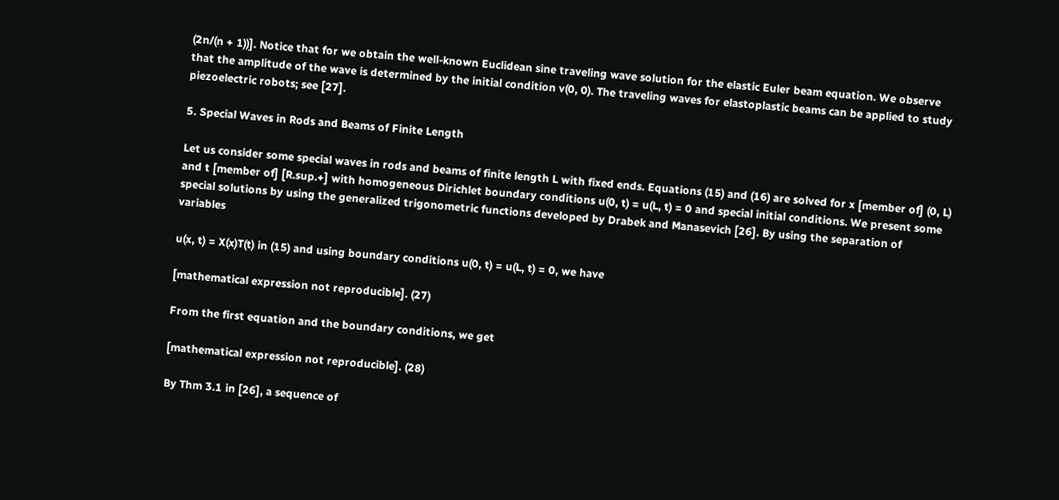(2n/(n + 1))]. Notice that for we obtain the well-known Euclidean sine traveling wave solution for the elastic Euler beam equation. We observe that the amplitude of the wave is determined by the initial condition v(0, 0). The traveling waves for elastoplastic beams can be applied to study piezoelectric robots; see [27].

5. Special Waves in Rods and Beams of Finite Length

Let us consider some special waves in rods and beams of finite length L with fixed ends. Equations (15) and (16) are solved for x [member of] (0, L) and t [member of] [R.sup.+] with homogeneous Dirichlet boundary conditions u(0, t) = u(L, t) = 0 and special initial conditions. We present some special solutions by using the generalized trigonometric functions developed by Drabek and Manasevich [26]. By using the separation of variables

u(x, t) = X(x)T(t) in (15) and using boundary conditions u(0, t) = u(L, t) = 0, we have

[mathematical expression not reproducible]. (27)

From the first equation and the boundary conditions, we get

[mathematical expression not reproducible]. (28)

By Thm 3.1 in [26], a sequence of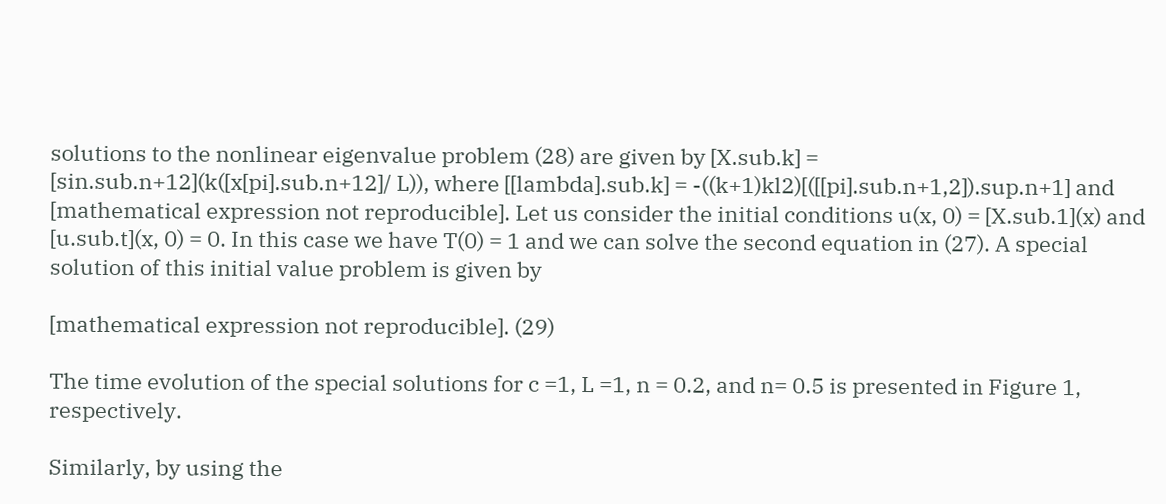solutions to the nonlinear eigenvalue problem (28) are given by [X.sub.k] = [sin.sub.n+12](k([x[pi].sub.n+12]/ L)), where [[lambda].sub.k] = -((k+1)kl2)[([[pi].sub.n+1,2]).sup.n+1] and [mathematical expression not reproducible]. Let us consider the initial conditions u(x, 0) = [X.sub.1](x) and [u.sub.t](x, 0) = 0. In this case we have T(0) = 1 and we can solve the second equation in (27). A special solution of this initial value problem is given by

[mathematical expression not reproducible]. (29)

The time evolution of the special solutions for c =1, L =1, n = 0.2, and n= 0.5 is presented in Figure 1, respectively.

Similarly, by using the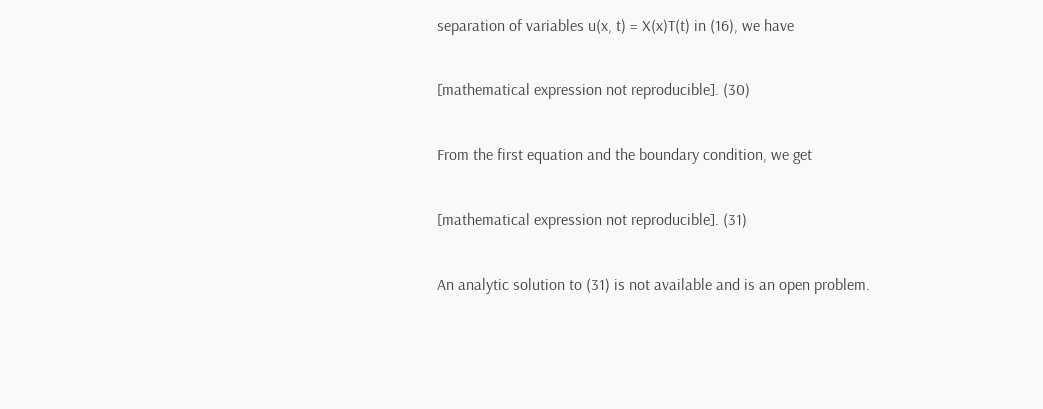separation of variables u(x, t) = X(x)T(t) in (16), we have

[mathematical expression not reproducible]. (30)

From the first equation and the boundary condition, we get

[mathematical expression not reproducible]. (31)

An analytic solution to (31) is not available and is an open problem.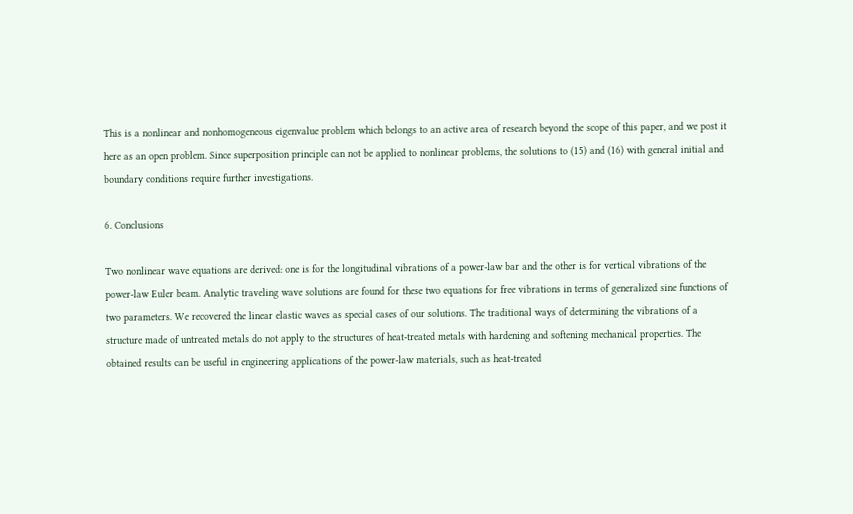This is a nonlinear and nonhomogeneous eigenvalue problem which belongs to an active area of research beyond the scope of this paper, and we post it here as an open problem. Since superposition principle can not be applied to nonlinear problems, the solutions to (15) and (16) with general initial and boundary conditions require further investigations.

6. Conclusions

Two nonlinear wave equations are derived: one is for the longitudinal vibrations of a power-law bar and the other is for vertical vibrations of the power-law Euler beam. Analytic traveling wave solutions are found for these two equations for free vibrations in terms of generalized sine functions of two parameters. We recovered the linear elastic waves as special cases of our solutions. The traditional ways of determining the vibrations of a structure made of untreated metals do not apply to the structures of heat-treated metals with hardening and softening mechanical properties. The obtained results can be useful in engineering applications of the power-law materials, such as heat-treated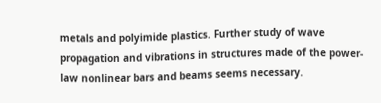metals and polyimide plastics. Further study of wave propagation and vibrations in structures made of the power-law nonlinear bars and beams seems necessary.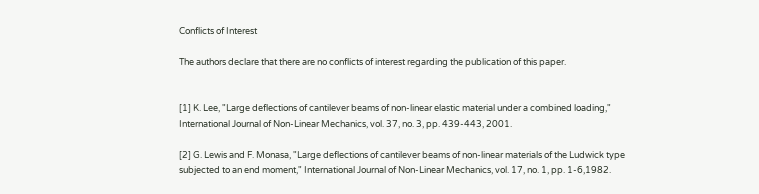Conflicts of Interest

The authors declare that there are no conflicts of interest regarding the publication of this paper.


[1] K. Lee, "Large deflections of cantilever beams of non-linear elastic material under a combined loading," International Journal of Non-Linear Mechanics, vol. 37, no. 3, pp. 439-443, 2001.

[2] G. Lewis and F. Monasa, "Large deflections of cantilever beams of non-linear materials of the Ludwick type subjected to an end moment," International Journal of Non-Linear Mechanics, vol. 17, no. 1, pp. 1-6,1982.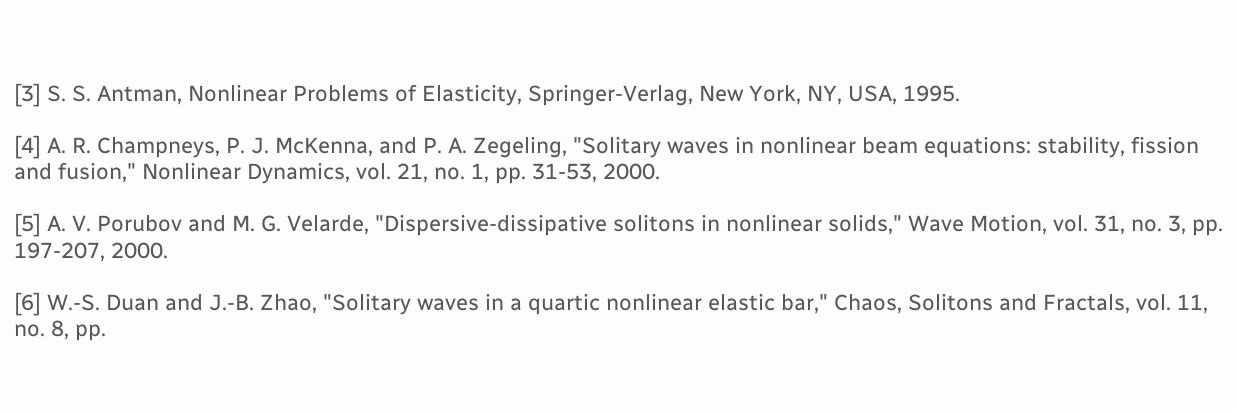[3] S. S. Antman, Nonlinear Problems of Elasticity, Springer-Verlag, New York, NY, USA, 1995.

[4] A. R. Champneys, P. J. McKenna, and P. A. Zegeling, "Solitary waves in nonlinear beam equations: stability, fission and fusion," Nonlinear Dynamics, vol. 21, no. 1, pp. 31-53, 2000.

[5] A. V. Porubov and M. G. Velarde, "Dispersive-dissipative solitons in nonlinear solids," Wave Motion, vol. 31, no. 3, pp. 197-207, 2000.

[6] W.-S. Duan and J.-B. Zhao, "Solitary waves in a quartic nonlinear elastic bar," Chaos, Solitons and Fractals, vol. 11, no. 8, pp.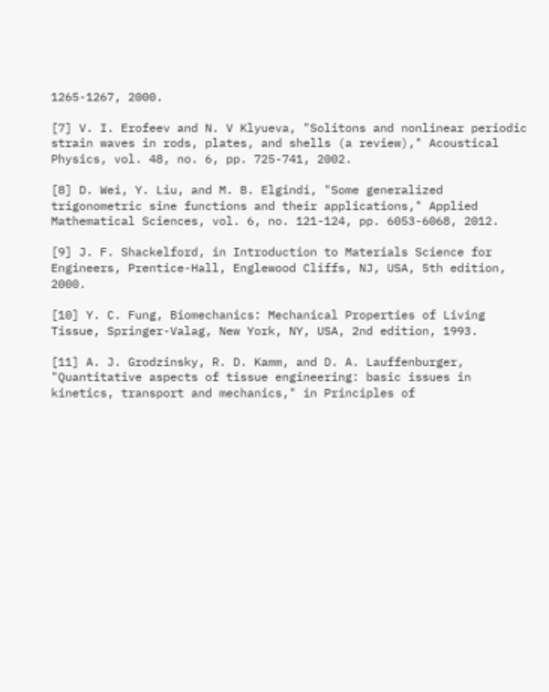1265-1267, 2000.

[7] V. I. Erofeev and N. V Klyueva, "Solitons and nonlinear periodic strain waves in rods, plates, and shells (a review)," Acoustical Physics, vol. 48, no. 6, pp. 725-741, 2002.

[8] D. Wei, Y. Liu, and M. B. Elgindi, "Some generalized trigonometric sine functions and their applications," Applied Mathematical Sciences, vol. 6, no. 121-124, pp. 6053-6068, 2012.

[9] J. F. Shackelford, in Introduction to Materials Science for Engineers, Prentice-Hall, Englewood Cliffs, NJ, USA, 5th edition, 2000.

[10] Y. C. Fung, Biomechanics: Mechanical Properties of Living Tissue, Springer-Valag, New York, NY, USA, 2nd edition, 1993.

[11] A. J. Grodzinsky, R. D. Kamm, and D. A. Lauffenburger, "Quantitative aspects of tissue engineering: basic issues in kinetics, transport and mechanics," in Principles of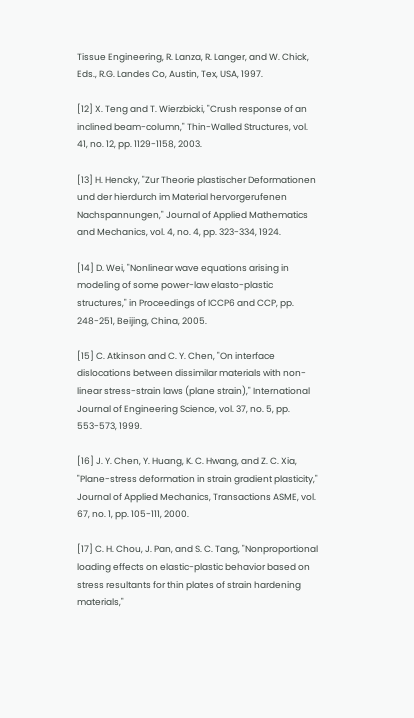Tissue Engineering, R. Lanza, R. Langer, and W. Chick, Eds., R.G. Landes Co, Austin, Tex, USA, 1997.

[12] X. Teng and T. Wierzbicki, "Crush response of an inclined beam-column," Thin-Walled Structures, vol. 41, no. 12, pp. 1129-1158, 2003.

[13] H. Hencky, "Zur Theorie plastischer Deformationen und der hierdurch im Material hervorgerufenen Nachspannungen," Journal of Applied Mathematics and Mechanics, vol. 4, no. 4, pp. 323-334, 1924.

[14] D. Wei, "Nonlinear wave equations arising in modeling of some power-law elasto-plastic structures," in Proceedings of ICCP6 and CCP, pp. 248-251, Beijing, China, 2005.

[15] C. Atkinson and C. Y. Chen, "On interface dislocations between dissimilar materials with non-linear stress-strain laws (plane strain)," International Journal of Engineering Science, vol. 37, no. 5, pp. 553-573, 1999.

[16] J. Y. Chen, Y. Huang, K. C. Hwang, and Z. C. Xia, "Plane-stress deformation in strain gradient plasticity," Journal of Applied Mechanics, Transactions ASME, vol. 67, no. 1, pp. 105-111, 2000.

[17] C. H. Chou, J. Pan, and S. C. Tang, "Nonproportional loading effects on elastic-plastic behavior based on stress resultants for thin plates of strain hardening materials,"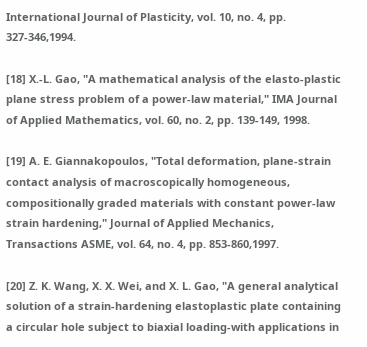International Journal of Plasticity, vol. 10, no. 4, pp. 327-346,1994.

[18] X.-L. Gao, "A mathematical analysis of the elasto-plastic plane stress problem of a power-law material," IMA Journal of Applied Mathematics, vol. 60, no. 2, pp. 139-149, 1998.

[19] A. E. Giannakopoulos, "Total deformation, plane-strain contact analysis of macroscopically homogeneous, compositionally graded materials with constant power-law strain hardening," Journal of Applied Mechanics, Transactions ASME, vol. 64, no. 4, pp. 853-860,1997.

[20] Z. K. Wang, X. X. Wei, and X. L. Gao, "A general analytical solution of a strain-hardening elastoplastic plate containing a circular hole subject to biaxial loading-with applications in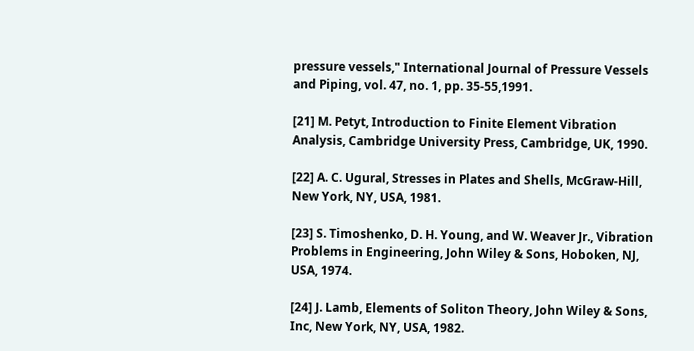pressure vessels," International Journal of Pressure Vessels and Piping, vol. 47, no. 1, pp. 35-55,1991.

[21] M. Petyt, Introduction to Finite Element Vibration Analysis, Cambridge University Press, Cambridge, UK, 1990.

[22] A. C. Ugural, Stresses in Plates and Shells, McGraw-Hill, New York, NY, USA, 1981.

[23] S. Timoshenko, D. H. Young, and W. Weaver Jr., Vibration Problems in Engineering, John Wiley & Sons, Hoboken, NJ, USA, 1974.

[24] J. Lamb, Elements of Soliton Theory, John Wiley & Sons, Inc, New York, NY, USA, 1982.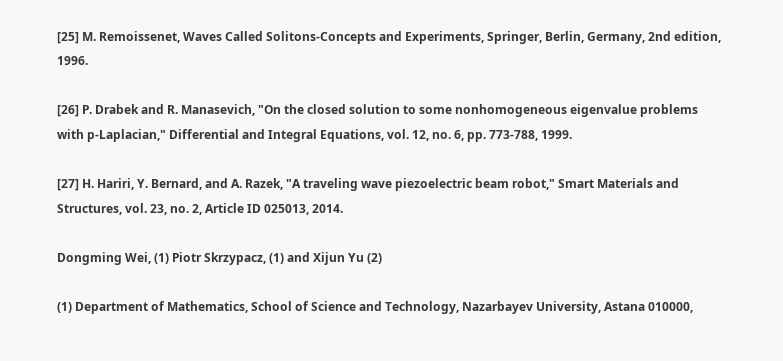[25] M. Remoissenet, Waves Called Solitons-Concepts and Experiments, Springer, Berlin, Germany, 2nd edition, 1996.

[26] P. Drabek and R. Manasevich, "On the closed solution to some nonhomogeneous eigenvalue problems with p-Laplacian," Differential and Integral Equations, vol. 12, no. 6, pp. 773-788, 1999.

[27] H. Hariri, Y. Bernard, and A. Razek, "A traveling wave piezoelectric beam robot," Smart Materials and Structures, vol. 23, no. 2, Article ID 025013, 2014.

Dongming Wei, (1) Piotr Skrzypacz, (1) and Xijun Yu (2)

(1) Department of Mathematics, School of Science and Technology, Nazarbayev University, Astana 010000,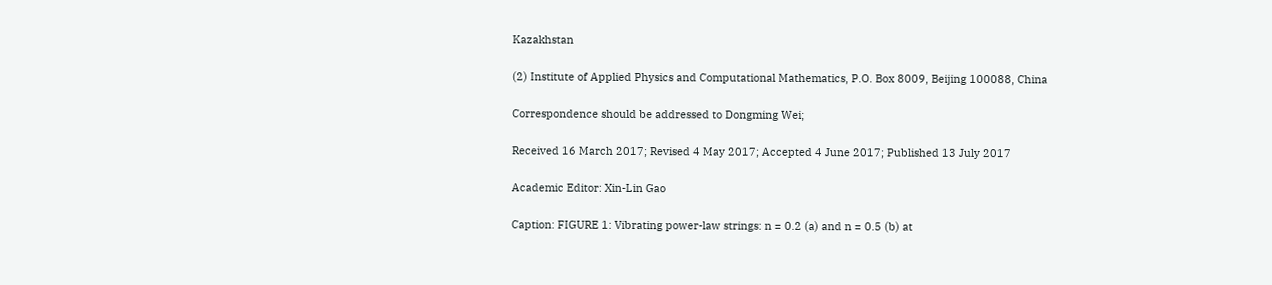Kazakhstan

(2) Institute of Applied Physics and Computational Mathematics, P.O. Box 8009, Beijing 100088, China

Correspondence should be addressed to Dongming Wei;

Received 16 March 2017; Revised 4 May 2017; Accepted 4 June 2017; Published 13 July 2017

Academic Editor: Xin-Lin Gao

Caption: FIGURE 1: Vibrating power-law strings: n = 0.2 (a) and n = 0.5 (b) at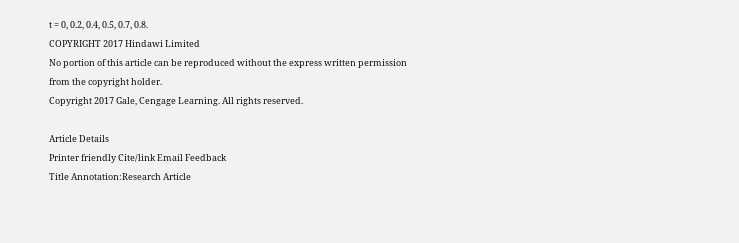t = 0, 0.2, 0.4, 0.5, 0.7, 0.8.
COPYRIGHT 2017 Hindawi Limited
No portion of this article can be reproduced without the express written permission from the copyright holder.
Copyright 2017 Gale, Cengage Learning. All rights reserved.

Article Details
Printer friendly Cite/link Email Feedback
Title Annotation:Research Article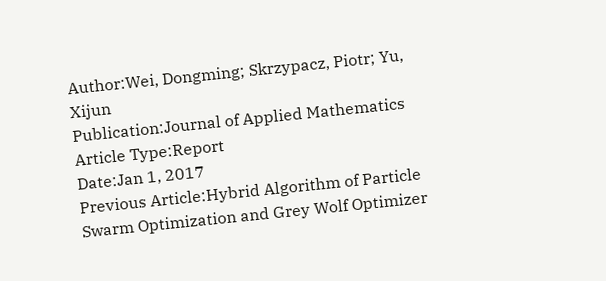Author:Wei, Dongming; Skrzypacz, Piotr; Yu, Xijun
Publication:Journal of Applied Mathematics
Article Type:Report
Date:Jan 1, 2017
Previous Article:Hybrid Algorithm of Particle Swarm Optimization and Grey Wolf Optimizer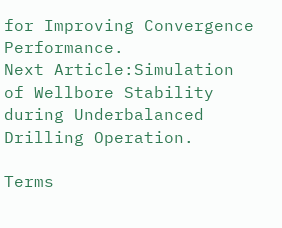for Improving Convergence Performance.
Next Article:Simulation of Wellbore Stability during Underbalanced Drilling Operation.

Terms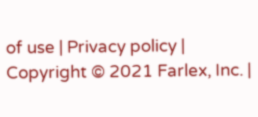of use | Privacy policy | Copyright © 2021 Farlex, Inc. |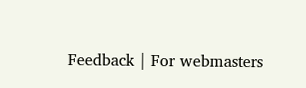Feedback | For webmasters